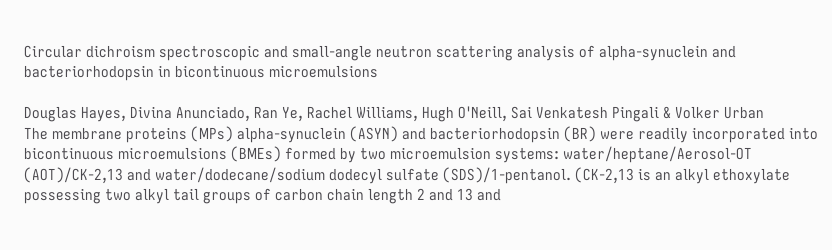Circular dichroism spectroscopic and small-angle neutron scattering analysis of alpha-synuclein and bacteriorhodopsin in bicontinuous microemulsions

Douglas Hayes, Divina Anunciado, Ran Ye, Rachel Williams, Hugh O'Neill, Sai Venkatesh Pingali & Volker Urban
The membrane proteins (MPs) alpha-synuclein (ASYN) and bacteriorhodopsin (BR) were readily incorporated into bicontinuous microemulsions (BMEs) formed by two microemulsion systems: water/heptane/Aerosol-OT (AOT)/CK-2,13 and water/dodecane/sodium dodecyl sulfate (SDS)/1-pentanol. (CK-2,13 is an alkyl ethoxylate possessing two alkyl tail groups of carbon chain length 2 and 13 and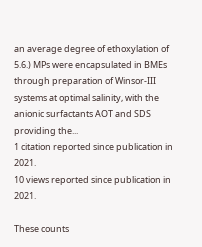an average degree of ethoxylation of 5.6.) MPs were encapsulated in BMEs through preparation of Winsor-III systems at optimal salinity, with the anionic surfactants AOT and SDS providing the...
1 citation reported since publication in 2021.
10 views reported since publication in 2021.

These counts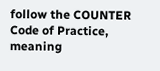follow the COUNTER Code of Practice, meaning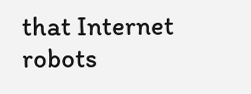that Internet robots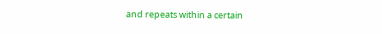and repeats within a certain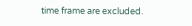time frame are excluded.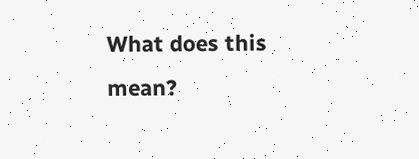What does this mean?